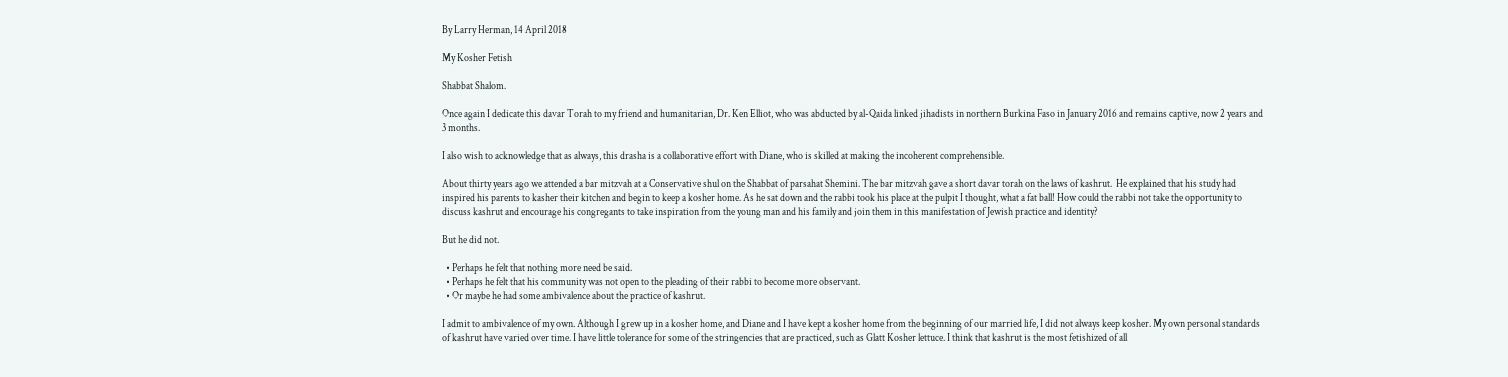By Larry Herman, 14 April 2018

My Kosher Fetish

Shabbat Shalom.

Once again I dedicate this davar Torah to my friend and humanitarian, Dr. Ken Elliot, who was abducted by al-Qaida linked jihadists in northern Burkina Faso in January 2016 and remains captive, now 2 years and 3 months.

I also wish to acknowledge that as always, this drasha is a collaborative effort with Diane, who is skilled at making the incoherent comprehensible.

About thirty years ago we attended a bar mitzvah at a Conservative shul on the Shabbat of parsahat Shemini. The bar mitzvah gave a short davar torah on the laws of kashrut.  He explained that his study had inspired his parents to kasher their kitchen and begin to keep a kosher home. As he sat down and the rabbi took his place at the pulpit I thought, what a fat ball! How could the rabbi not take the opportunity to discuss kashrut and encourage his congregants to take inspiration from the young man and his family and join them in this manifestation of Jewish practice and identity?

But he did not.

  • Perhaps he felt that nothing more need be said.
  • Perhaps he felt that his community was not open to the pleading of their rabbi to become more observant.
  • Or maybe he had some ambivalence about the practice of kashrut.

I admit to ambivalence of my own. Although I grew up in a kosher home, and Diane and I have kept a kosher home from the beginning of our married life, I did not always keep kosher. My own personal standards of kashrut have varied over time. I have little tolerance for some of the stringencies that are practiced, such as Glatt Kosher lettuce. I think that kashrut is the most fetishized of all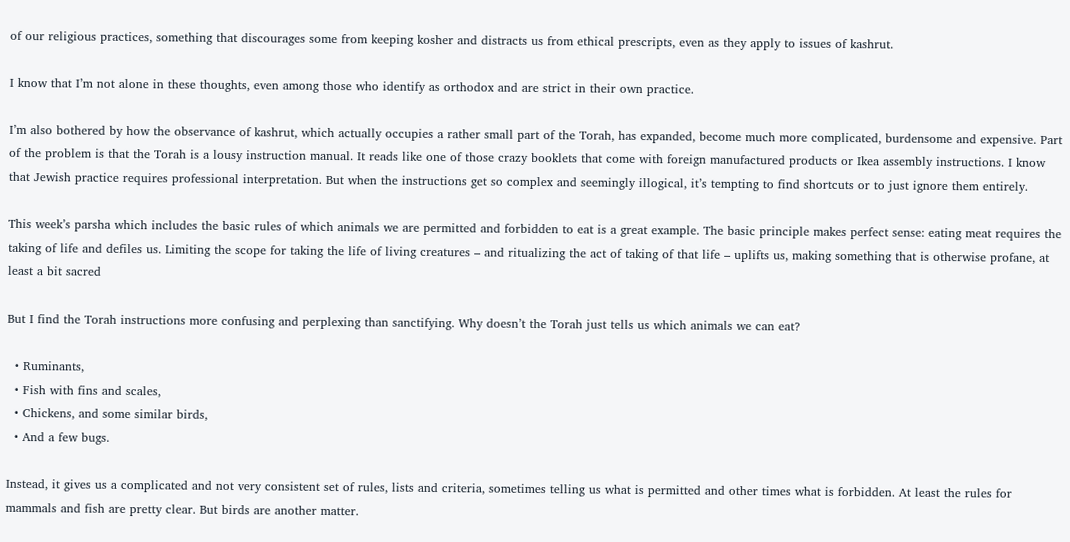of our religious practices, something that discourages some from keeping kosher and distracts us from ethical prescripts, even as they apply to issues of kashrut.

I know that I’m not alone in these thoughts, even among those who identify as orthodox and are strict in their own practice.

I’m also bothered by how the observance of kashrut, which actually occupies a rather small part of the Torah, has expanded, become much more complicated, burdensome and expensive. Part of the problem is that the Torah is a lousy instruction manual. It reads like one of those crazy booklets that come with foreign manufactured products or Ikea assembly instructions. I know that Jewish practice requires professional interpretation. But when the instructions get so complex and seemingly illogical, it’s tempting to find shortcuts or to just ignore them entirely.

This week’s parsha which includes the basic rules of which animals we are permitted and forbidden to eat is a great example. The basic principle makes perfect sense: eating meat requires the taking of life and defiles us. Limiting the scope for taking the life of living creatures – and ritualizing the act of taking of that life – uplifts us, making something that is otherwise profane, at least a bit sacred

But I find the Torah instructions more confusing and perplexing than sanctifying. Why doesn’t the Torah just tells us which animals we can eat?

  • Ruminants,
  • Fish with fins and scales,
  • Chickens, and some similar birds,
  • And a few bugs.

Instead, it gives us a complicated and not very consistent set of rules, lists and criteria, sometimes telling us what is permitted and other times what is forbidden. At least the rules for mammals and fish are pretty clear. But birds are another matter.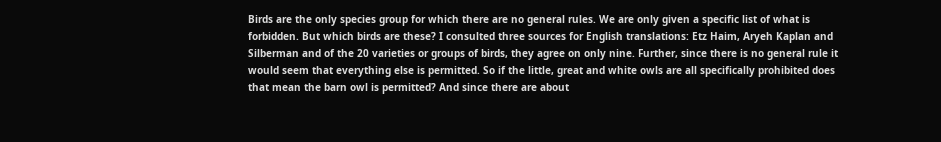Birds are the only species group for which there are no general rules. We are only given a specific list of what is forbidden. But which birds are these? I consulted three sources for English translations: Etz Haim, Aryeh Kaplan and Silberman and of the 20 varieties or groups of birds, they agree on only nine. Further, since there is no general rule it would seem that everything else is permitted. So if the little, great and white owls are all specifically prohibited does that mean the barn owl is permitted? And since there are about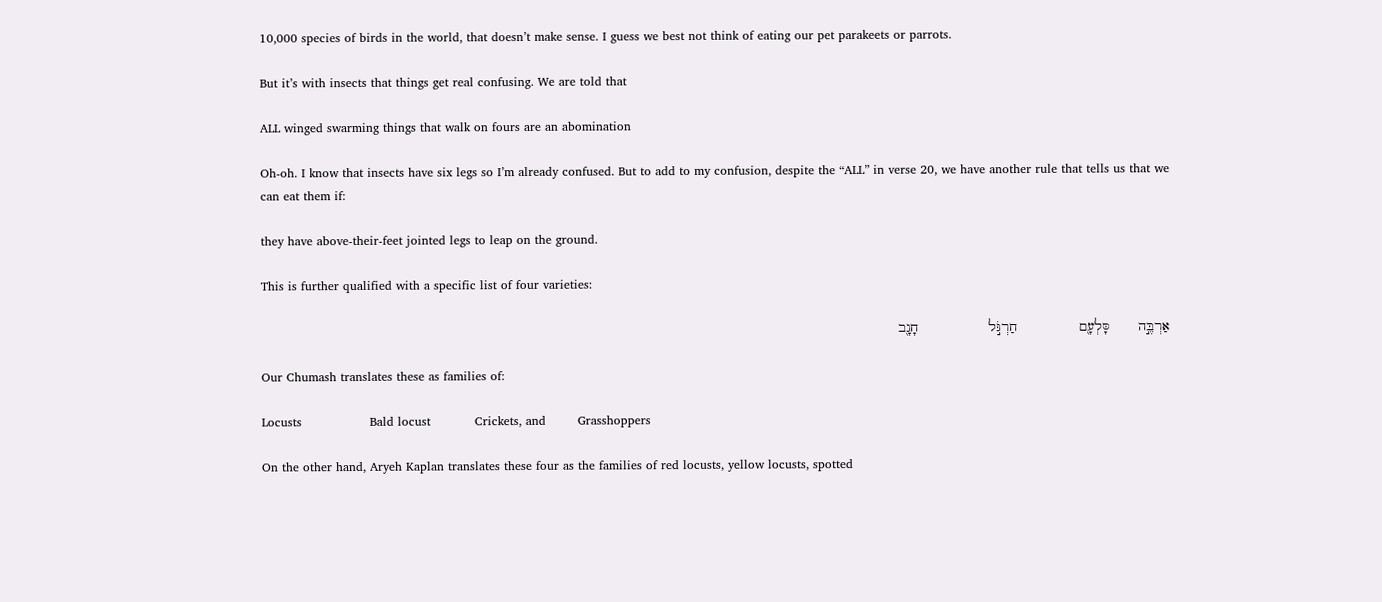10,000 species of birds in the world, that doesn’t make sense. I guess we best not think of eating our pet parakeets or parrots.

But it’s with insects that things get real confusing. We are told that

ALL winged swarming things that walk on fours are an abomination

Oh-oh. I know that insects have six legs so I’m already confused. But to add to my confusion, despite the “ALL” in verse 20, we have another rule that tells us that we can eat them if:

they have above-their-feet jointed legs to leap on the ground.

This is further qualified with a specific list of four varieties:

אַרְבֶּ֣ה       סָּלְעָ֖ם               חַרְגֹּ֣ל                 חָגָ֖ב

Our Chumash translates these as families of:

Locusts                 Bald locust           Crickets, and        Grasshoppers

On the other hand, Aryeh Kaplan translates these four as the families of red locusts, yellow locusts, spotted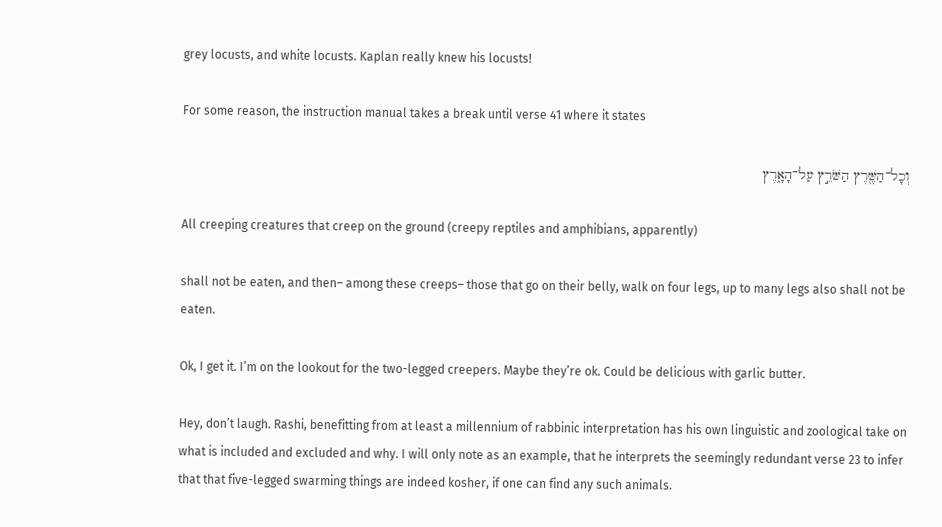grey locusts, and white locusts. Kaplan really knew his locusts!

For some reason, the instruction manual takes a break until verse 41 where it states

וְכָל־הַשֶּׁ֖רֶץ הַשֹּׁרֵ֣ץ עַל־הָאָ֑רֶץ

All creeping creatures that creep on the ground (creepy reptiles and amphibians, apparently)

shall not be eaten, and then– among these creeps– those that go on their belly, walk on four legs, up to many legs also shall not be eaten.

Ok, I get it. I’m on the lookout for the two-legged creepers. Maybe they’re ok. Could be delicious with garlic butter.

Hey, don’t laugh. Rashi, benefitting from at least a millennium of rabbinic interpretation has his own linguistic and zoological take on what is included and excluded and why. I will only note as an example, that he interprets the seemingly redundant verse 23 to infer that that five-legged swarming things are indeed kosher, if one can find any such animals.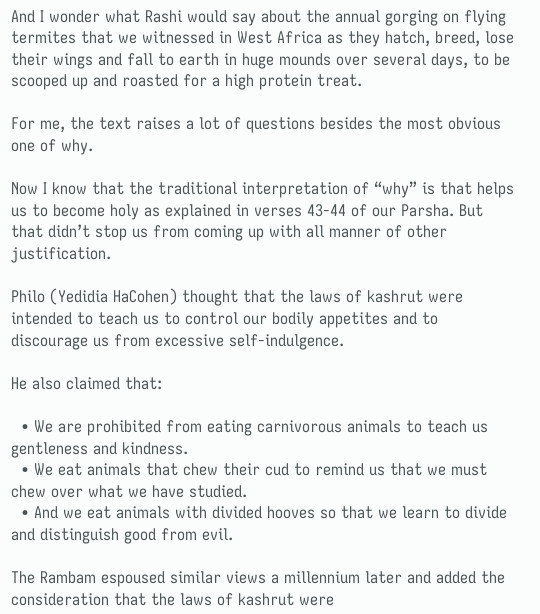And I wonder what Rashi would say about the annual gorging on flying termites that we witnessed in West Africa as they hatch, breed, lose their wings and fall to earth in huge mounds over several days, to be scooped up and roasted for a high protein treat.

For me, the text raises a lot of questions besides the most obvious one of why.

Now I know that the traditional interpretation of “why” is that helps us to become holy as explained in verses 43-44 of our Parsha. But that didn’t stop us from coming up with all manner of other justification.

Philo (Yedidia HaCohen) thought that the laws of kashrut were intended to teach us to control our bodily appetites and to discourage us from excessive self-indulgence.

He also claimed that:

  • We are prohibited from eating carnivorous animals to teach us gentleness and kindness.
  • We eat animals that chew their cud to remind us that we must chew over what we have studied.
  • And we eat animals with divided hooves so that we learn to divide and distinguish good from evil.

The Rambam espoused similar views a millennium later and added the consideration that the laws of kashrut were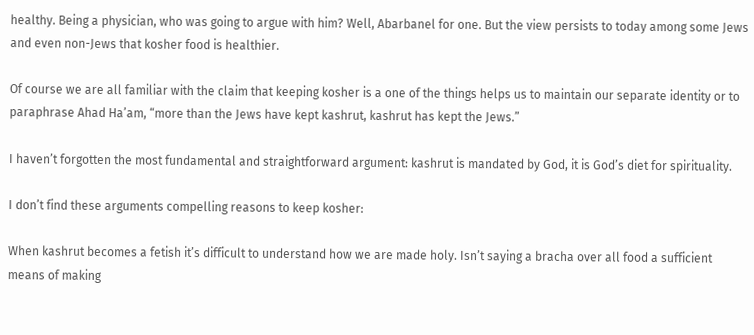healthy. Being a physician, who was going to argue with him? Well, Abarbanel for one. But the view persists to today among some Jews and even non-Jews that kosher food is healthier.

Of course we are all familiar with the claim that keeping kosher is a one of the things helps us to maintain our separate identity or to paraphrase Ahad Ha’am, “more than the Jews have kept kashrut, kashrut has kept the Jews.”

I haven’t forgotten the most fundamental and straightforward argument: kashrut is mandated by God, it is God’s diet for spirituality.

I don’t find these arguments compelling reasons to keep kosher:

When kashrut becomes a fetish it’s difficult to understand how we are made holy. Isn’t saying a bracha over all food a sufficient means of making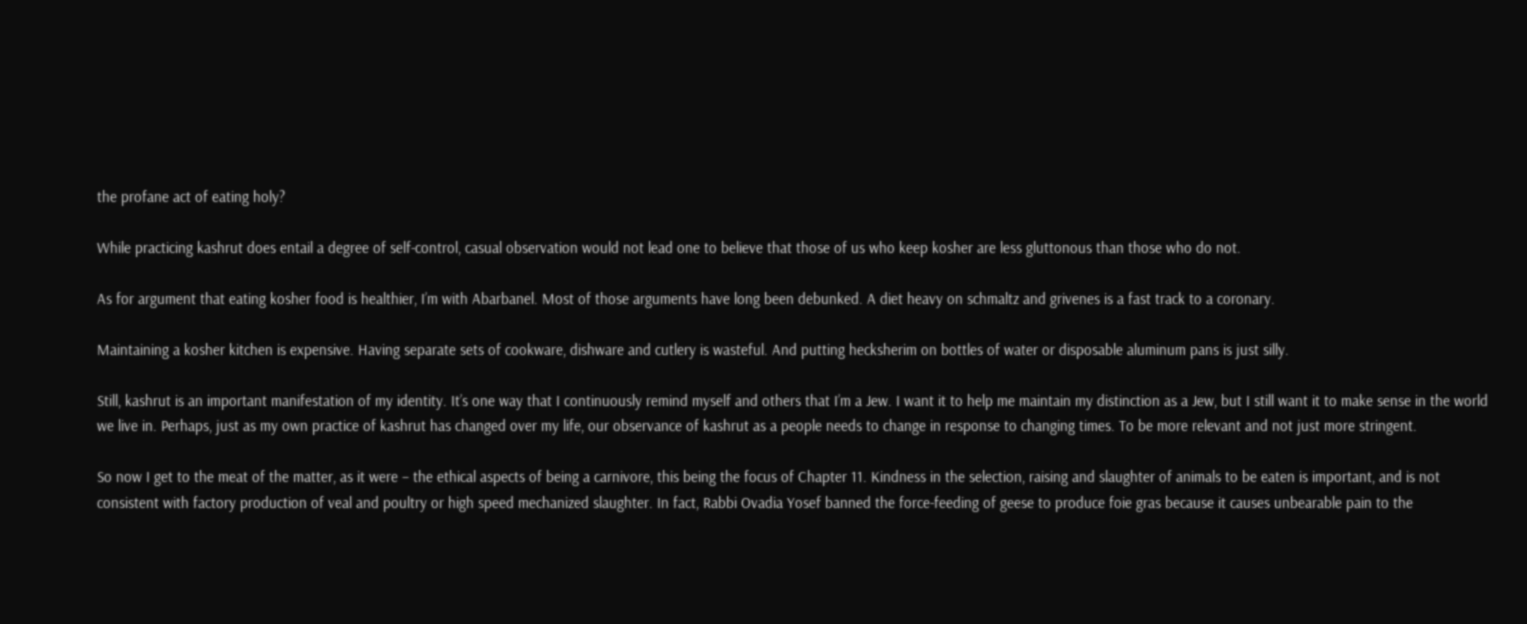the profane act of eating holy?

While practicing kashrut does entail a degree of self-control, casual observation would not lead one to believe that those of us who keep kosher are less gluttonous than those who do not.

As for argument that eating kosher food is healthier, I’m with Abarbanel. Most of those arguments have long been debunked. A diet heavy on schmaltz and grivenes is a fast track to a coronary.

Maintaining a kosher kitchen is expensive. Having separate sets of cookware, dishware and cutlery is wasteful. And putting hecksherim on bottles of water or disposable aluminum pans is just silly.

Still, kashrut is an important manifestation of my identity. It’s one way that I continuously remind myself and others that I’m a Jew. I want it to help me maintain my distinction as a Jew, but I still want it to make sense in the world we live in. Perhaps, just as my own practice of kashrut has changed over my life, our observance of kashrut as a people needs to change in response to changing times. To be more relevant and not just more stringent.

So now I get to the meat of the matter, as it were – the ethical aspects of being a carnivore, this being the focus of Chapter 11. Kindness in the selection, raising and slaughter of animals to be eaten is important, and is not consistent with factory production of veal and poultry or high speed mechanized slaughter. In fact, Rabbi Ovadia Yosef banned the force-feeding of geese to produce foie gras because it causes unbearable pain to the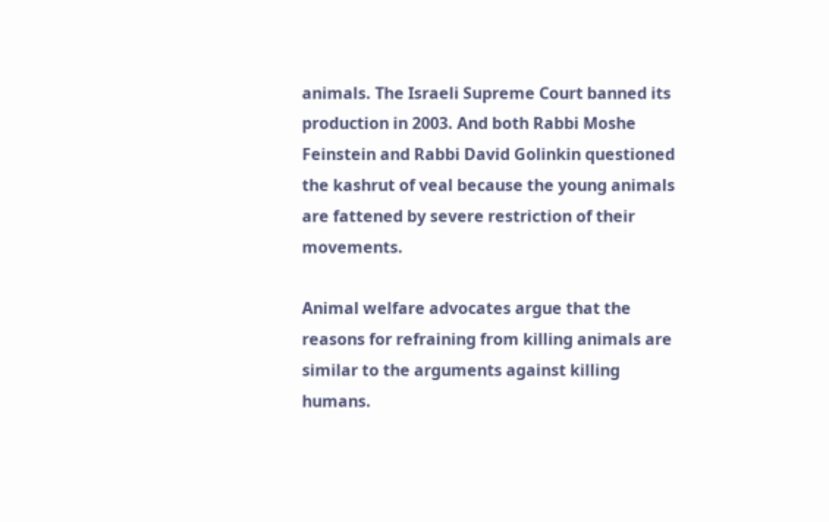animals. The Israeli Supreme Court banned its production in 2003. And both Rabbi Moshe Feinstein and Rabbi David Golinkin questioned the kashrut of veal because the young animals are fattened by severe restriction of their movements.

Animal welfare advocates argue that the reasons for refraining from killing animals are similar to the arguments against killing humans.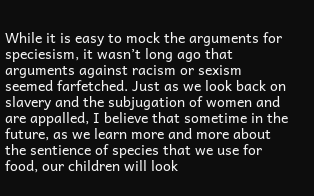While it is easy to mock the arguments for speciesism, it wasn’t long ago that arguments against racism or sexism seemed farfetched. Just as we look back on slavery and the subjugation of women and are appalled, I believe that sometime in the future, as we learn more and more about the sentience of species that we use for food, our children will look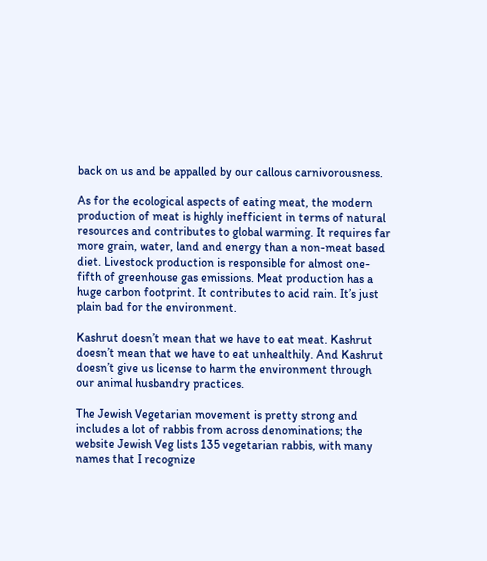back on us and be appalled by our callous carnivorousness.

As for the ecological aspects of eating meat, the modern production of meat is highly inefficient in terms of natural resources and contributes to global warming. It requires far more grain, water, land and energy than a non-meat based diet. Livestock production is responsible for almost one-fifth of greenhouse gas emissions. Meat production has a huge carbon footprint. It contributes to acid rain. It’s just plain bad for the environment.

Kashrut doesn’t mean that we have to eat meat. Kashrut doesn’t mean that we have to eat unhealthily. And Kashrut doesn’t give us license to harm the environment through our animal husbandry practices.

The Jewish Vegetarian movement is pretty strong and includes a lot of rabbis from across denominations; the website Jewish Veg lists 135 vegetarian rabbis, with many names that I recognize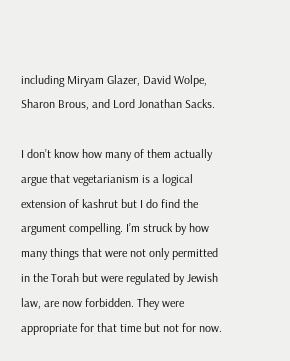including Miryam Glazer, David Wolpe, Sharon Brous, and Lord Jonathan Sacks.

I don’t know how many of them actually argue that vegetarianism is a logical extension of kashrut but I do find the argument compelling. I’m struck by how many things that were not only permitted in the Torah but were regulated by Jewish law, are now forbidden. They were appropriate for that time but not for now.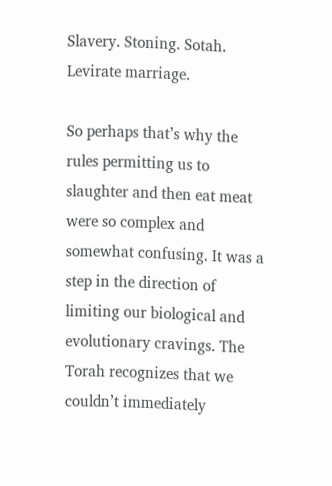Slavery. Stoning. Sotah. Levirate marriage.

So perhaps that’s why the rules permitting us to slaughter and then eat meat were so complex and somewhat confusing. It was a step in the direction of limiting our biological and evolutionary cravings. The Torah recognizes that we couldn’t immediately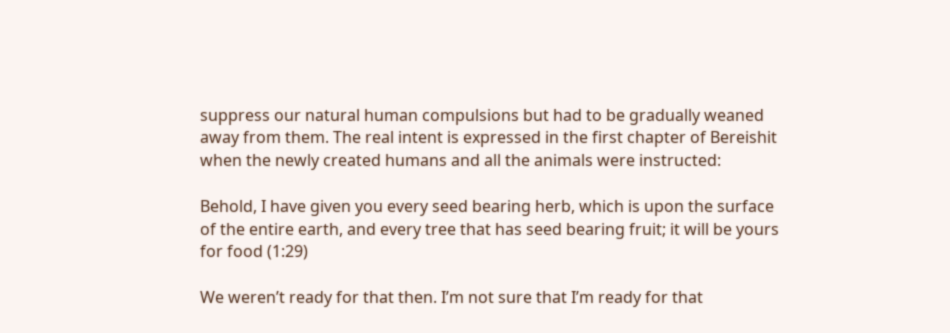suppress our natural human compulsions but had to be gradually weaned away from them. The real intent is expressed in the first chapter of Bereishit when the newly created humans and all the animals were instructed:

Behold, I have given you every seed bearing herb, which is upon the surface of the entire earth, and every tree that has seed bearing fruit; it will be yours for food (1:29)

We weren’t ready for that then. I’m not sure that I’m ready for that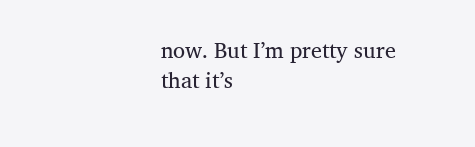now. But I’m pretty sure that it’s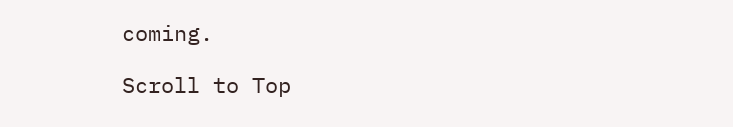coming.

Scroll to Top